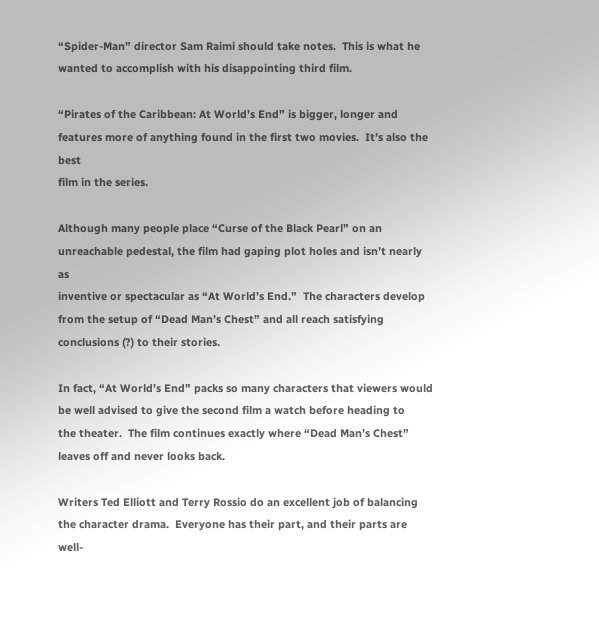“Spider-Man” director Sam Raimi should take notes.  This is what he wanted to accomplish with his disappointing third film.

“Pirates of the Caribbean: At World’s End” is bigger, longer and features more of anything found in the first two movies.  It’s also the best
film in the series.

Although many people place “Curse of the Black Pearl” on an unreachable pedestal, the film had gaping plot holes and isn’t nearly as
inventive or spectacular as “At World’s End.”  The characters develop from the setup of “Dead Man’s Chest” and all reach satisfying
conclusions (?) to their stories.

In fact, “At World’s End” packs so many characters that viewers would be well advised to give the second film a watch before heading to
the theater.  The film continues exactly where “Dead Man’s Chest” leaves off and never looks back.

Writers Ted Elliott and Terry Rossio do an excellent job of balancing the character drama.  Everyone has their part, and their parts are well-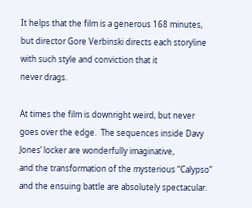It helps that the film is a generous 168 minutes, but director Gore Verbinski directs each storyline with such style and conviction that it
never drags.

At times the film is downright weird, but never goes over the edge.  The sequences inside Davy Jones’ locker are wonderfully imaginative,
and the transformation of the mysterious “Calypso” and the ensuing battle are absolutely spectacular.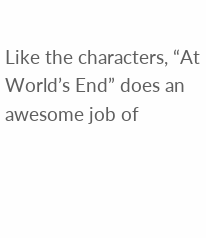Like the characters, “At World’s End” does an awesome job of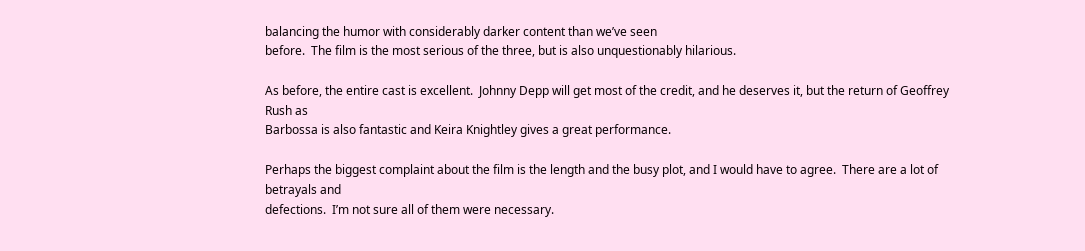balancing the humor with considerably darker content than we’ve seen
before.  The film is the most serious of the three, but is also unquestionably hilarious.

As before, the entire cast is excellent.  Johnny Depp will get most of the credit, and he deserves it, but the return of Geoffrey Rush as
Barbossa is also fantastic and Keira Knightley gives a great performance.

Perhaps the biggest complaint about the film is the length and the busy plot, and I would have to agree.  There are a lot of betrayals and
defections.  I’m not sure all of them were necessary.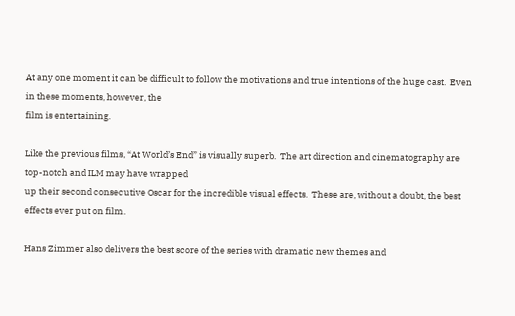At any one moment it can be difficult to follow the motivations and true intentions of the huge cast.  Even in these moments, however, the
film is entertaining.

Like the previous films, “At World’s End” is visually superb.  The art direction and cinematography are top-notch and ILM may have wrapped
up their second consecutive Oscar for the incredible visual effects.  These are, without a doubt, the best effects ever put on film.

Hans Zimmer also delivers the best score of the series with dramatic new themes and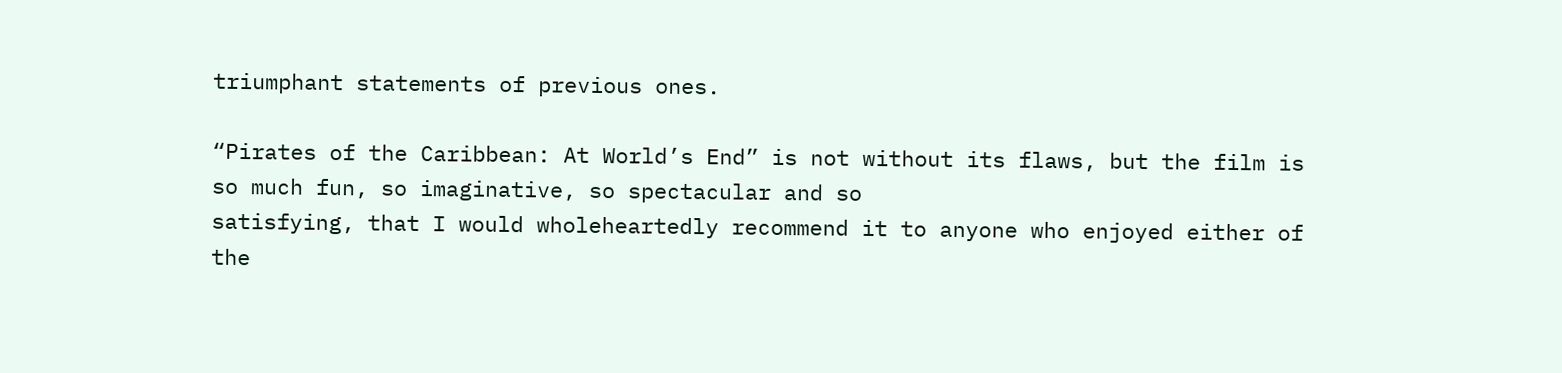triumphant statements of previous ones.

“Pirates of the Caribbean: At World’s End” is not without its flaws, but the film is so much fun, so imaginative, so spectacular and so
satisfying, that I would wholeheartedly recommend it to anyone who enjoyed either of the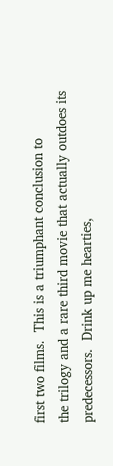first two films.  This is a triumphant conclusion to
the trilogy and a rare third movie that actually outdoes its predecessors.  Drink up me hearties,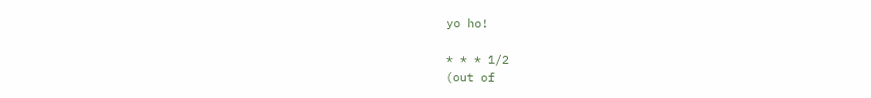yo ho!

* * * 1/2
(out of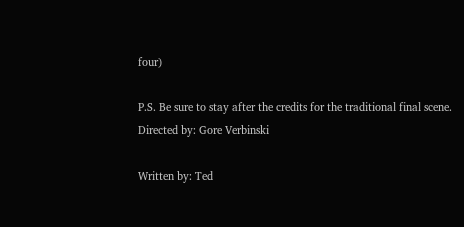four)

P.S. Be sure to stay after the credits for the traditional final scene.
Directed by: Gore Verbinski

Written by: Ted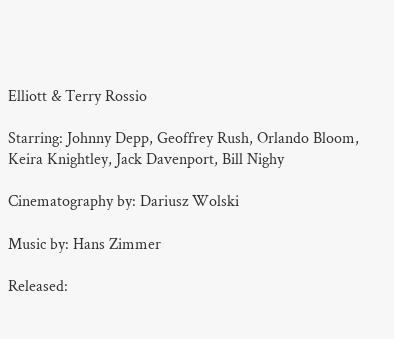Elliott & Terry Rossio

Starring: Johnny Depp, Geoffrey Rush, Orlando Bloom,
Keira Knightley, Jack Davenport, Bill Nighy

Cinematography by: Dariusz Wolski

Music by: Hans Zimmer

Released: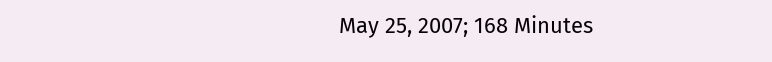May 25, 2007; 168 Minutes